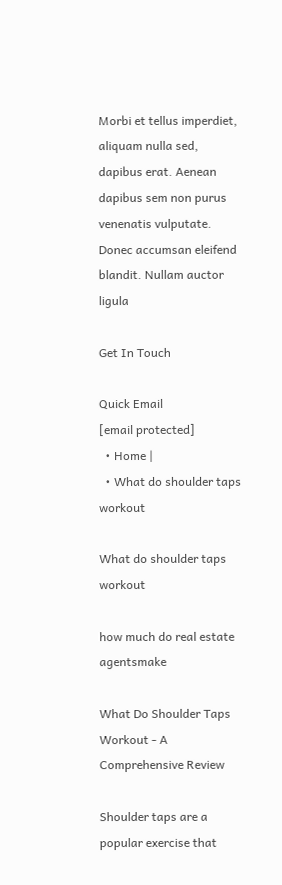Morbi et tellus imperdiet, aliquam nulla sed, dapibus erat. Aenean dapibus sem non purus venenatis vulputate. Donec accumsan eleifend blandit. Nullam auctor ligula

Get In Touch

Quick Email
[email protected]
  • Home |
  • What do shoulder taps workout

What do shoulder taps workout

how much do real estate agentsmake

What Do Shoulder Taps Workout - A Comprehensive Review

Shoulder taps are a popular exercise that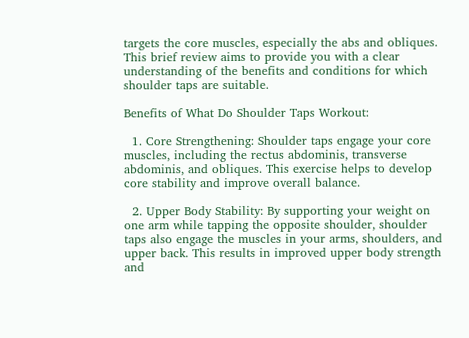targets the core muscles, especially the abs and obliques. This brief review aims to provide you with a clear understanding of the benefits and conditions for which shoulder taps are suitable.

Benefits of What Do Shoulder Taps Workout:

  1. Core Strengthening: Shoulder taps engage your core muscles, including the rectus abdominis, transverse abdominis, and obliques. This exercise helps to develop core stability and improve overall balance.

  2. Upper Body Stability: By supporting your weight on one arm while tapping the opposite shoulder, shoulder taps also engage the muscles in your arms, shoulders, and upper back. This results in improved upper body strength and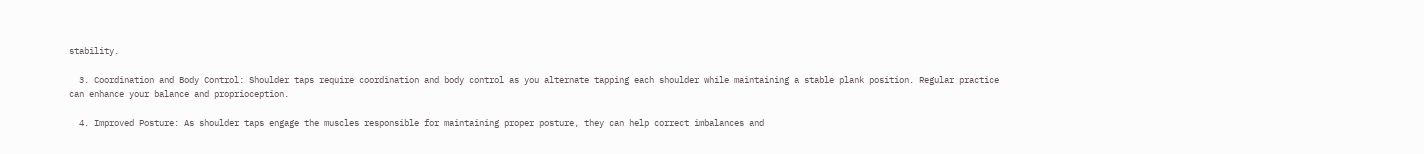stability.

  3. Coordination and Body Control: Shoulder taps require coordination and body control as you alternate tapping each shoulder while maintaining a stable plank position. Regular practice can enhance your balance and proprioception.

  4. Improved Posture: As shoulder taps engage the muscles responsible for maintaining proper posture, they can help correct imbalances and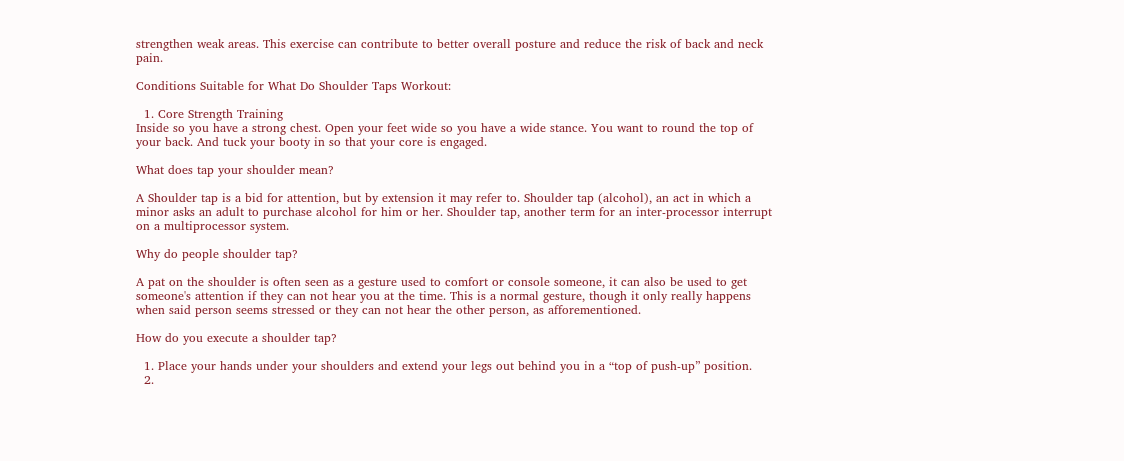strengthen weak areas. This exercise can contribute to better overall posture and reduce the risk of back and neck pain.

Conditions Suitable for What Do Shoulder Taps Workout:

  1. Core Strength Training
Inside so you have a strong chest. Open your feet wide so you have a wide stance. You want to round the top of your back. And tuck your booty in so that your core is engaged.

What does tap your shoulder mean?

A Shoulder tap is a bid for attention, but by extension it may refer to. Shoulder tap (alcohol), an act in which a minor asks an adult to purchase alcohol for him or her. Shoulder tap, another term for an inter-processor interrupt on a multiprocessor system.

Why do people shoulder tap?

A pat on the shoulder is often seen as a gesture used to comfort or console someone, it can also be used to get someone's attention if they can not hear you at the time. This is a normal gesture, though it only really happens when said person seems stressed or they can not hear the other person, as afforementioned.

How do you execute a shoulder tap?

  1. Place your hands under your shoulders and extend your legs out behind you in a “top of push-up” position.
  2.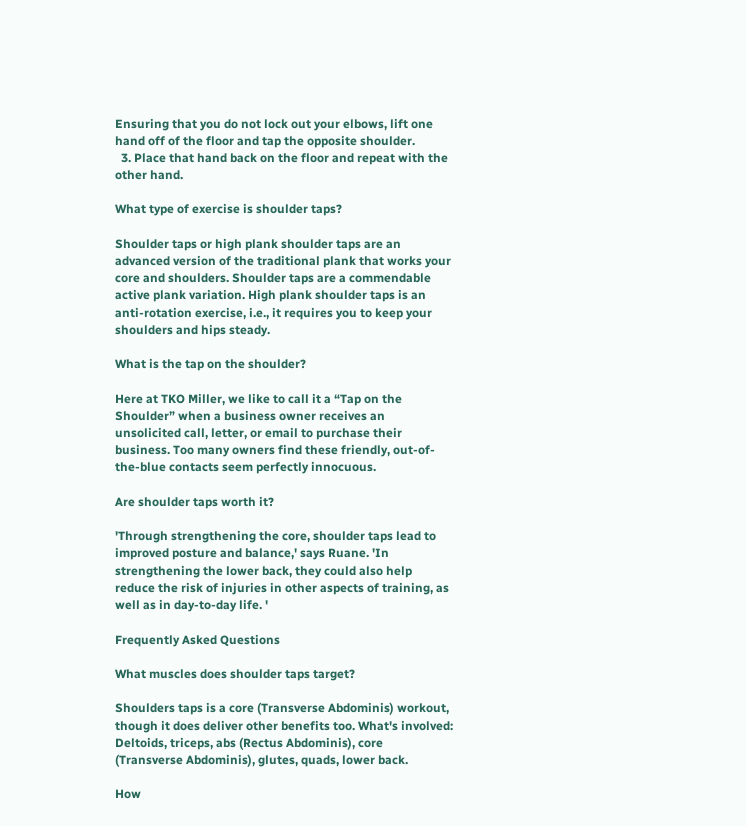Ensuring that you do not lock out your elbows, lift one hand off of the floor and tap the opposite shoulder.
  3. Place that hand back on the floor and repeat with the other hand.

What type of exercise is shoulder taps?

Shoulder taps or high plank shoulder taps are an advanced version of the traditional plank that works your core and shoulders. Shoulder taps are a commendable active plank variation. High plank shoulder taps is an anti-rotation exercise, i.e., it requires you to keep your shoulders and hips steady.

What is the tap on the shoulder?

Here at TKO Miller, we like to call it a “Tap on the Shoulder” when a business owner receives an unsolicited call, letter, or email to purchase their business. Too many owners find these friendly, out-of-the-blue contacts seem perfectly innocuous.

Are shoulder taps worth it?

'Through strengthening the core, shoulder taps lead to improved posture and balance,' says Ruane. 'In strengthening the lower back, they could also help reduce the risk of injuries in other aspects of training, as well as in day-to-day life. '

Frequently Asked Questions

What muscles does shoulder taps target?

Shoulders taps is a core (Transverse Abdominis) workout, though it does deliver other benefits too. What's involved: Deltoids, triceps, abs (Rectus Abdominis), core (Transverse Abdominis), glutes, quads, lower back.

How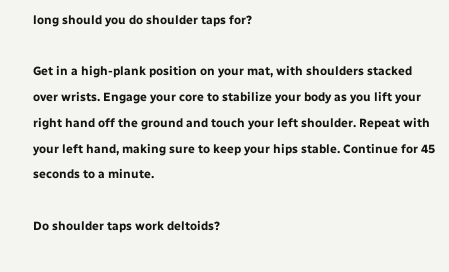long should you do shoulder taps for?

Get in a high-plank position on your mat, with shoulders stacked over wrists. Engage your core to stabilize your body as you lift your right hand off the ground and touch your left shoulder. Repeat with your left hand, making sure to keep your hips stable. Continue for 45 seconds to a minute.

Do shoulder taps work deltoids?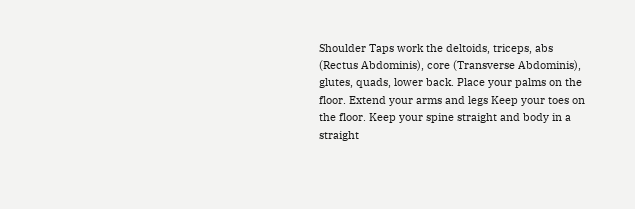Shoulder Taps work the deltoids, triceps, abs (Rectus Abdominis), core (Transverse Abdominis), glutes, quads, lower back. Place your palms on the floor. Extend your arms and legs Keep your toes on the floor. Keep your spine straight and body in a straight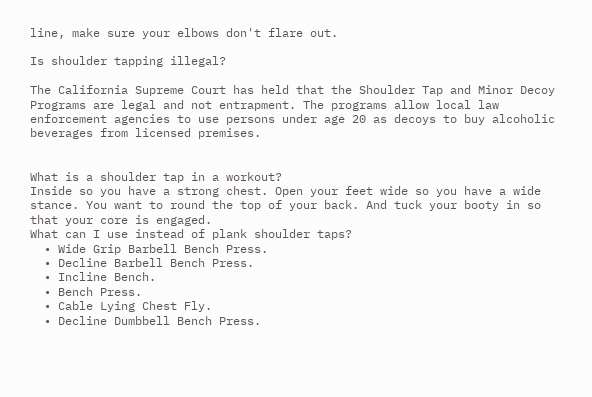line, make sure your elbows don't flare out.

Is shoulder tapping illegal?

The California Supreme Court has held that the Shoulder Tap and Minor Decoy Programs are legal and not entrapment. The programs allow local law enforcement agencies to use persons under age 20 as decoys to buy alcoholic beverages from licensed premises.


What is a shoulder tap in a workout?
Inside so you have a strong chest. Open your feet wide so you have a wide stance. You want to round the top of your back. And tuck your booty in so that your core is engaged.
What can I use instead of plank shoulder taps?
  • Wide Grip Barbell Bench Press.
  • Decline Barbell Bench Press.
  • Incline Bench.
  • Bench Press.
  • Cable Lying Chest Fly.
  • Decline Dumbbell Bench Press.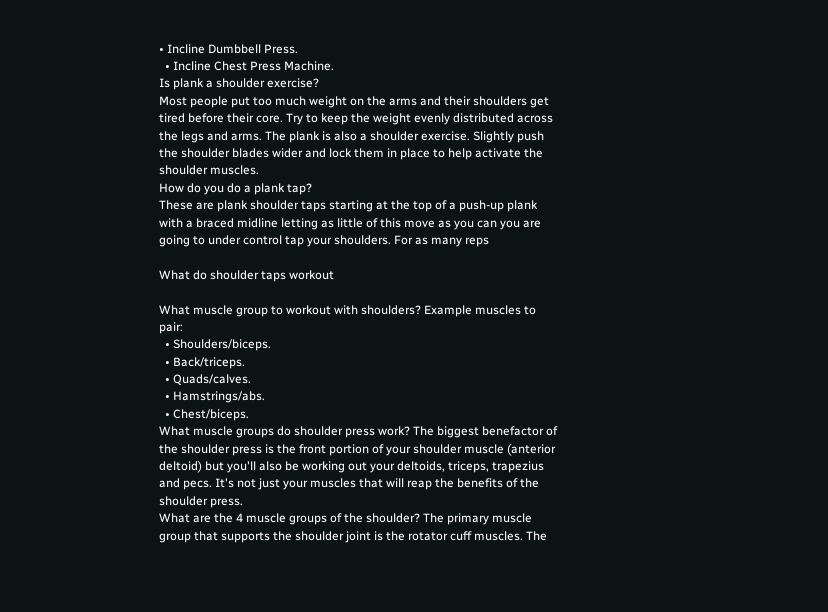• Incline Dumbbell Press.
  • Incline Chest Press Machine.
Is plank a shoulder exercise?
Most people put too much weight on the arms and their shoulders get tired before their core. Try to keep the weight evenly distributed across the legs and arms. The plank is also a shoulder exercise. Slightly push the shoulder blades wider and lock them in place to help activate the shoulder muscles.
How do you do a plank tap?
These are plank shoulder taps starting at the top of a push-up plank with a braced midline letting as little of this move as you can you are going to under control tap your shoulders. For as many reps

What do shoulder taps workout

What muscle group to workout with shoulders? Example muscles to pair:
  • Shoulders/biceps.
  • Back/triceps.
  • Quads/calves.
  • Hamstrings/abs.
  • Chest/biceps.
What muscle groups do shoulder press work? The biggest benefactor of the shoulder press is the front portion of your shoulder muscle (anterior deltoid) but you'll also be working out your deltoids, triceps, trapezius and pecs. It's not just your muscles that will reap the benefits of the shoulder press.
What are the 4 muscle groups of the shoulder? The primary muscle group that supports the shoulder joint is the rotator cuff muscles. The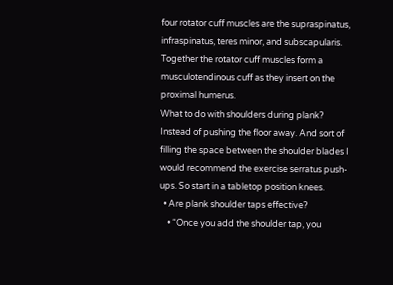four rotator cuff muscles are the supraspinatus, infraspinatus, teres minor, and subscapularis. Together the rotator cuff muscles form a musculotendinous cuff as they insert on the proximal humerus.
What to do with shoulders during plank? Instead of pushing the floor away. And sort of filling the space between the shoulder blades I would recommend the exercise serratus push-ups. So start in a tabletop position knees.
  • Are plank shoulder taps effective?
    • “Once you add the shoulder tap, you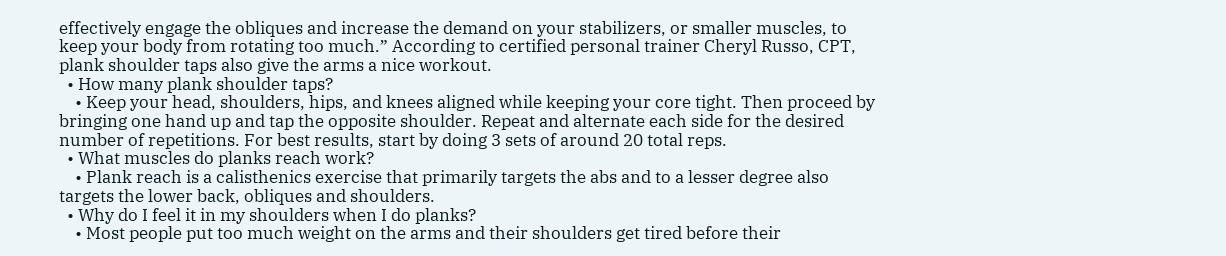effectively engage the obliques and increase the demand on your stabilizers, or smaller muscles, to keep your body from rotating too much.” According to certified personal trainer Cheryl Russo, CPT, plank shoulder taps also give the arms a nice workout.
  • How many plank shoulder taps?
    • Keep your head, shoulders, hips, and knees aligned while keeping your core tight. Then proceed by bringing one hand up and tap the opposite shoulder. Repeat and alternate each side for the desired number of repetitions. For best results, start by doing 3 sets of around 20 total reps.
  • What muscles do planks reach work?
    • Plank reach is a calisthenics exercise that primarily targets the abs and to a lesser degree also targets the lower back, obliques and shoulders.
  • Why do I feel it in my shoulders when I do planks?
    • Most people put too much weight on the arms and their shoulders get tired before their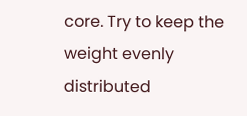core. Try to keep the weight evenly distributed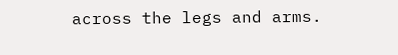across the legs and arms.